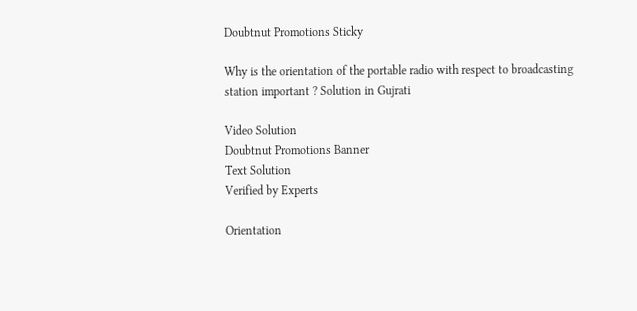Doubtnut Promotions Sticky

Why is the orientation of the portable radio with respect to broadcasting station important ? Solution in Gujrati

Video Solution
Doubtnut Promotions Banner
Text Solution
Verified by Experts

Orientation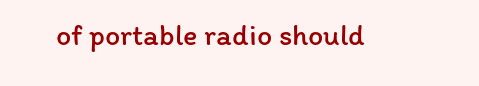of portable radio should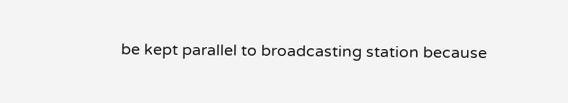be kept parallel to broadcasting station because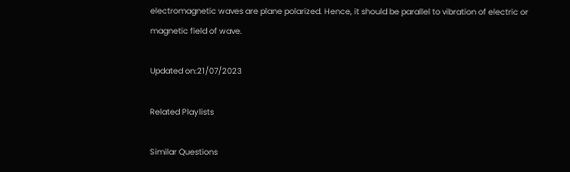electromagnetic waves are plane polarized. Hence, it should be parallel to vibration of electric or magnetic field of wave.

Updated on:21/07/2023

Related Playlists

Similar Questions